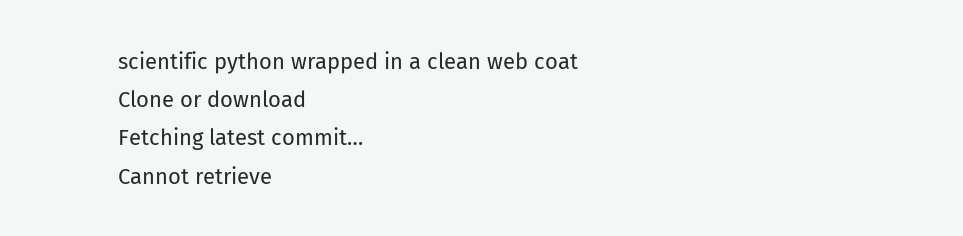scientific python wrapped in a clean web coat
Clone or download
Fetching latest commit…
Cannot retrieve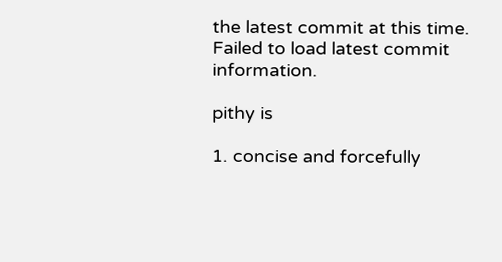the latest commit at this time.
Failed to load latest commit information.

pithy is

1. concise and forcefully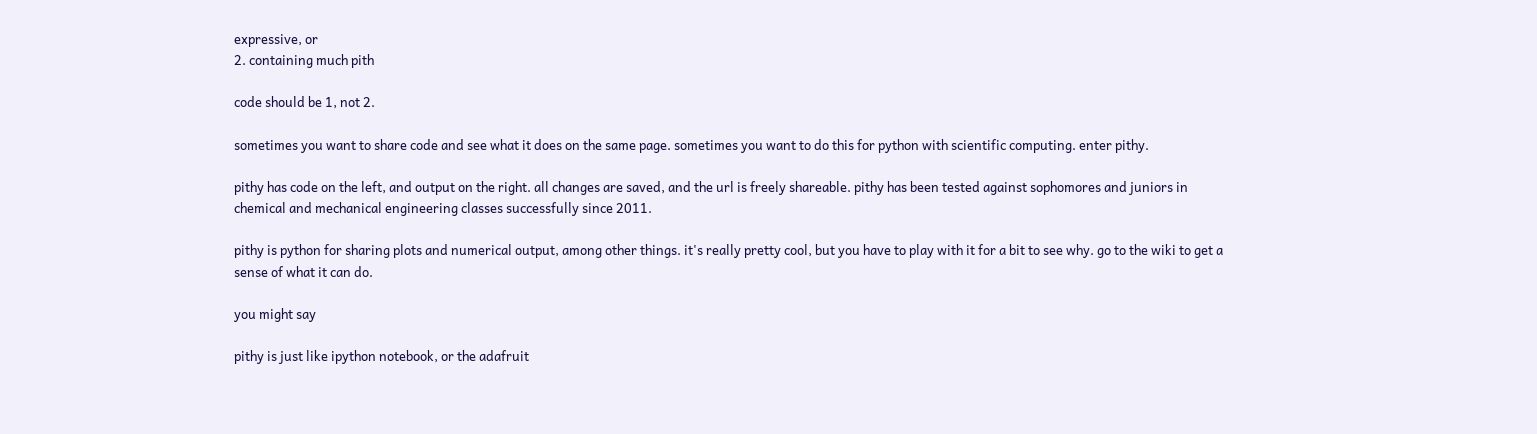expressive, or
2. containing much pith

code should be 1, not 2.

sometimes you want to share code and see what it does on the same page. sometimes you want to do this for python with scientific computing. enter pithy.

pithy has code on the left, and output on the right. all changes are saved, and the url is freely shareable. pithy has been tested against sophomores and juniors in chemical and mechanical engineering classes successfully since 2011.

pithy is python for sharing plots and numerical output, among other things. it's really pretty cool, but you have to play with it for a bit to see why. go to the wiki to get a sense of what it can do.

you might say

pithy is just like ipython notebook, or the adafruit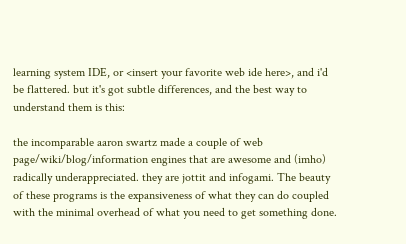learning system IDE, or <insert your favorite web ide here>, and i'd be flattered. but it's got subtle differences, and the best way to understand them is this:

the incomparable aaron swartz made a couple of web page/wiki/blog/information engines that are awesome and (imho) radically underappreciated. they are jottit and infogami. The beauty of these programs is the expansiveness of what they can do coupled with the minimal overhead of what you need to get something done.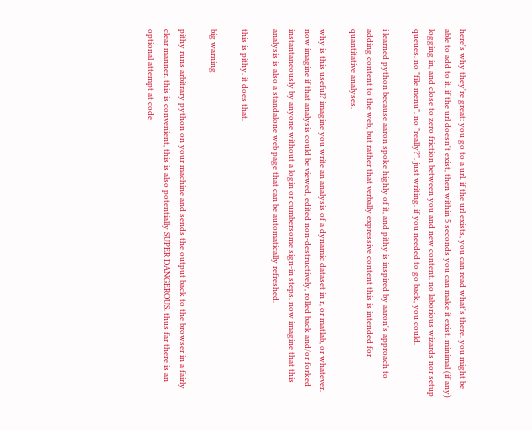here's why they're great: you go to a url. if the url exists, you can read what's there. you might be able to add to it. if the url doesn't exist, then within 5 seconds you can make it exist. minimal (if any) logging in, and close to zero friction between you and new content. no laborious wizards nor setup queues. no "file menu". no "really?". just writing. if you needed to go back, you could.

i learned python because aaron spoke highly of it, and pithy is inspired by aaron's approach to adding content to the web, but rather that verbally expressive content this is intended for quantitative analyses.

why is this useful? imagine you write an analysis of a dynamic dataset in r, or matlab, or whatever. now imagine if that analysis could be viewed, edited non-destructively, rolled back and/or forked instantaneously by anyone without a login or cumbersome sign-in steps. now imagine that this analysis is also a standalone web page that can be automatically refreshed.

this is pithy. it does that.

big warning

pithy runs arbitrary python on your machine and sends the output back to the browser in a fairly clear manner. this is convenient, this is also potentially SUPER DANGEROUS. thus far there is an optional attempt at code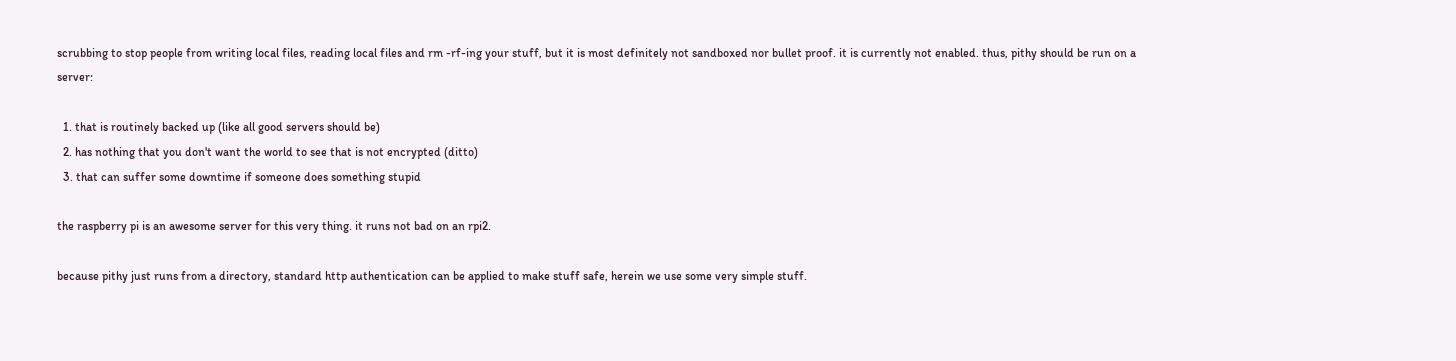scrubbing to stop people from writing local files, reading local files and rm -rf-ing your stuff, but it is most definitely not sandboxed nor bullet proof. it is currently not enabled. thus, pithy should be run on a server:

  1. that is routinely backed up (like all good servers should be)
  2. has nothing that you don't want the world to see that is not encrypted (ditto)
  3. that can suffer some downtime if someone does something stupid

the raspberry pi is an awesome server for this very thing. it runs not bad on an rpi2.

because pithy just runs from a directory, standard http authentication can be applied to make stuff safe, herein we use some very simple stuff.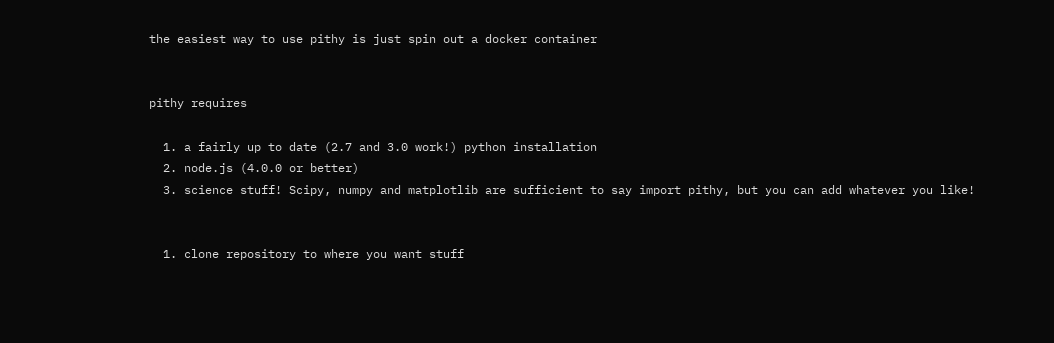the easiest way to use pithy is just spin out a docker container


pithy requires

  1. a fairly up to date (2.7 and 3.0 work!) python installation
  2. node.js (4.0.0 or better)
  3. science stuff! Scipy, numpy and matplotlib are sufficient to say import pithy, but you can add whatever you like!


  1. clone repository to where you want stuff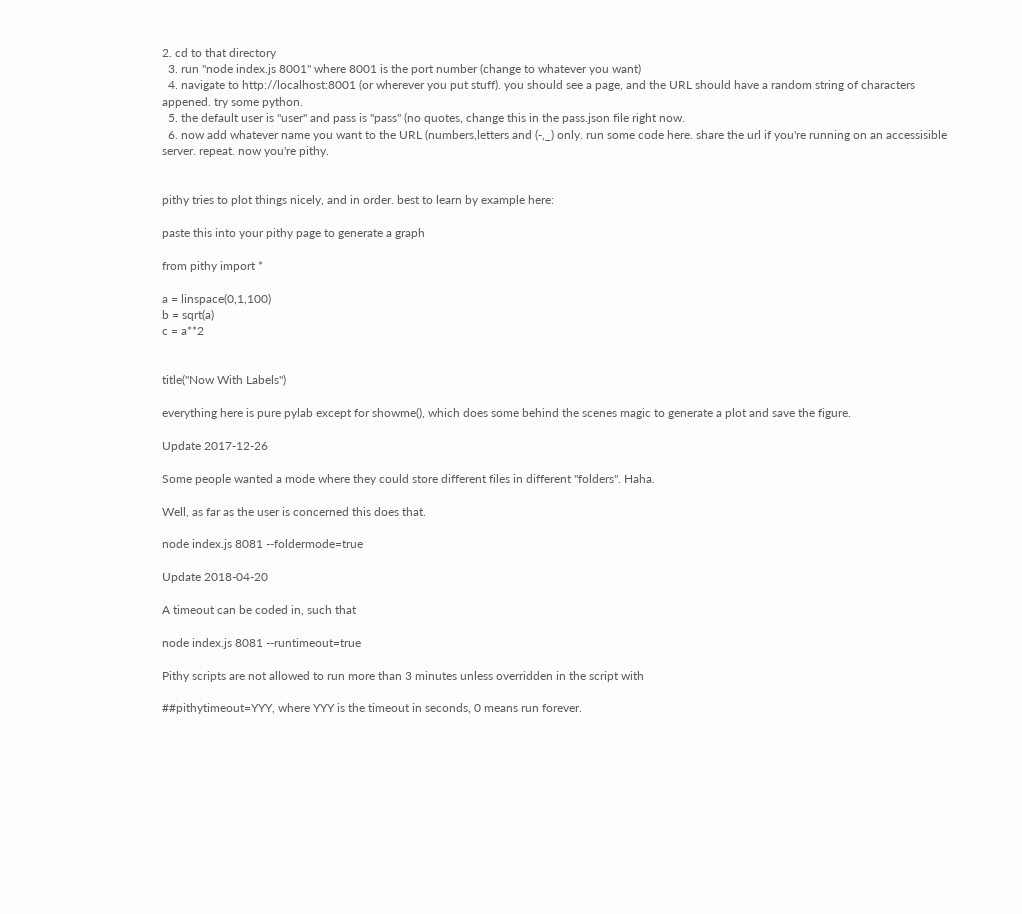2. cd to that directory
  3. run "node index.js 8001" where 8001 is the port number (change to whatever you want)
  4. navigate to http://localhost:8001 (or wherever you put stuff). you should see a page, and the URL should have a random string of characters appened. try some python.
  5. the default user is "user" and pass is "pass" (no quotes, change this in the pass.json file right now.
  6. now add whatever name you want to the URL (numbers,letters and (-,_) only. run some code here. share the url if you're running on an accessisible server. repeat. now you're pithy.


pithy tries to plot things nicely, and in order. best to learn by example here:

paste this into your pithy page to generate a graph

from pithy import *

a = linspace(0,1,100)
b = sqrt(a)
c = a**2


title("Now With Labels")

everything here is pure pylab except for showme(), which does some behind the scenes magic to generate a plot and save the figure.

Update 2017-12-26

Some people wanted a mode where they could store different files in different "folders". Haha.

Well, as far as the user is concerned this does that.

node index.js 8081 --foldermode=true

Update 2018-04-20

A timeout can be coded in, such that

node index.js 8081 --runtimeout=true

Pithy scripts are not allowed to run more than 3 minutes unless overridden in the script with

##pithytimeout=YYY, where YYY is the timeout in seconds, 0 means run forever.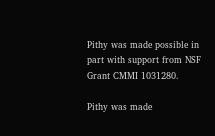Pithy was made possible in part with support from NSF Grant CMMI 1031280.

Pithy was made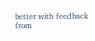better with feedback from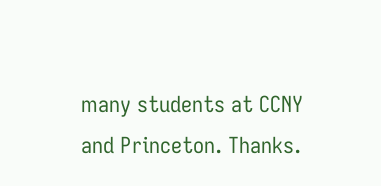many students at CCNY and Princeton. Thanks.